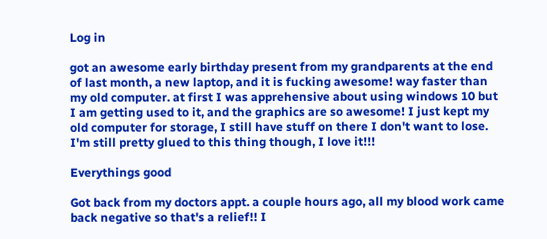Log in

got an awesome early birthday present from my grandparents at the end of last month, a new laptop, and it is fucking awesome! way faster than my old computer. at first I was apprehensive about using windows 10 but I am getting used to it, and the graphics are so awesome! I just kept my old computer for storage, I still have stuff on there I don't want to lose. I'm still pretty glued to this thing though, I love it!!!

Everythings good

Got back from my doctors appt. a couple hours ago, all my blood work came back negative so that's a relief!! I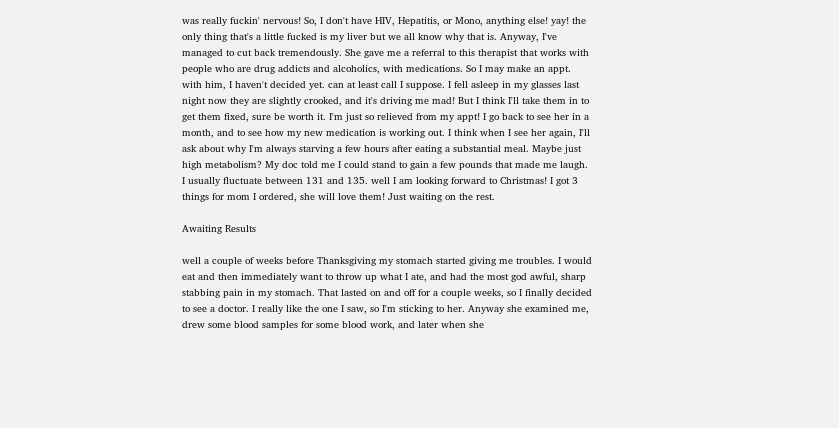was really fuckin' nervous! So, I don't have HIV, Hepatitis, or Mono, anything else! yay! the only thing that's a little fucked is my liver but we all know why that is. Anyway, I've managed to cut back tremendously. She gave me a referral to this therapist that works with people who are drug addicts and alcoholics, with medications. So I may make an appt. with him, I haven't decided yet. can at least call I suppose. I fell asleep in my glasses last night now they are slightly crooked, and it's driving me mad! But I think I'll take them in to get them fixed, sure be worth it. I'm just so relieved from my appt! I go back to see her in a month, and to see how my new medication is working out. I think when I see her again, I'll ask about why I'm always starving a few hours after eating a substantial meal. Maybe just high metabolism? My doc told me I could stand to gain a few pounds that made me laugh. I usually fluctuate between 131 and 135. well I am looking forward to Christmas! I got 3 things for mom I ordered, she will love them! Just waiting on the rest.

Awaiting Results

well a couple of weeks before Thanksgiving my stomach started giving me troubles. I would eat and then immediately want to throw up what I ate, and had the most god awful, sharp stabbing pain in my stomach. That lasted on and off for a couple weeks, so I finally decided to see a doctor. I really like the one I saw, so I'm sticking to her. Anyway she examined me, drew some blood samples for some blood work, and later when she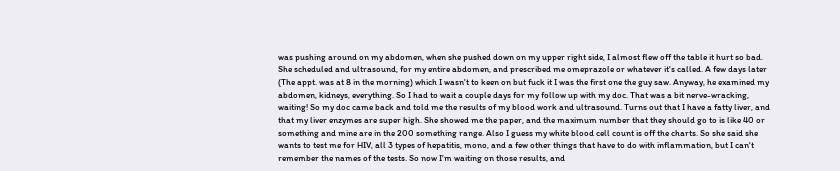was pushing around on my abdomen, when she pushed down on my upper right side, I almost flew off the table it hurt so bad. She scheduled and ultrasound, for my entire abdomen, and prescribed me omeprazole or whatever it's called. A few days later (The appt. was at 8 in the morning) which I wasn't to keen on but fuck it I was the first one the guy saw. Anyway, he examined my abdomen, kidneys, everything. So I had to wait a couple days for my follow up with my doc. That was a bit nerve-wracking, waiting! So my doc came back and told me the results of my blood work and ultrasound. Turns out that I have a fatty liver, and that my liver enzymes are super high. She showed me the paper, and the maximum number that they should go to is like 40 or something and mine are in the 200 something range. Also I guess my white blood cell count is off the charts. So she said she wants to test me for HIV, all 3 types of hepatitis, mono, and a few other things that have to do with inflammation, but I can't remember the names of the tests. So now I'm waiting on those results, and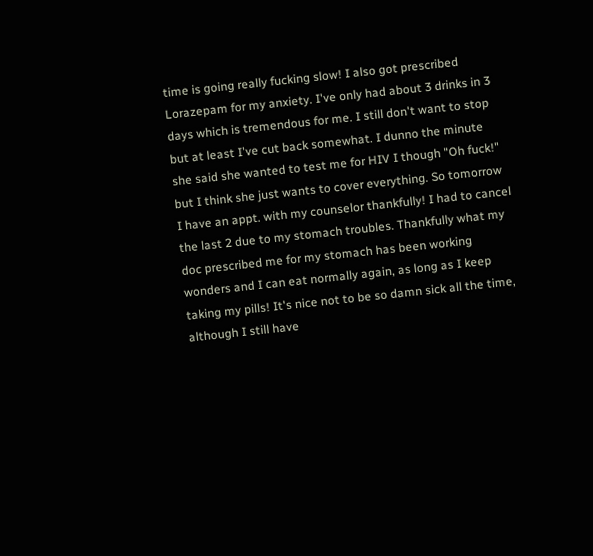time is going really fucking slow! I also got prescribed Lorazepam for my anxiety. I've only had about 3 drinks in 3 days which is tremendous for me. I still don't want to stop but at least I've cut back somewhat. I dunno the minute she said she wanted to test me for HIV I though "Oh fuck!" but I think she just wants to cover everything. So tomorrow I have an appt. with my counselor thankfully! I had to cancel the last 2 due to my stomach troubles. Thankfully what my doc prescribed me for my stomach has been working wonders and I can eat normally again, as long as I keep taking my pills! It's nice not to be so damn sick all the time, although I still have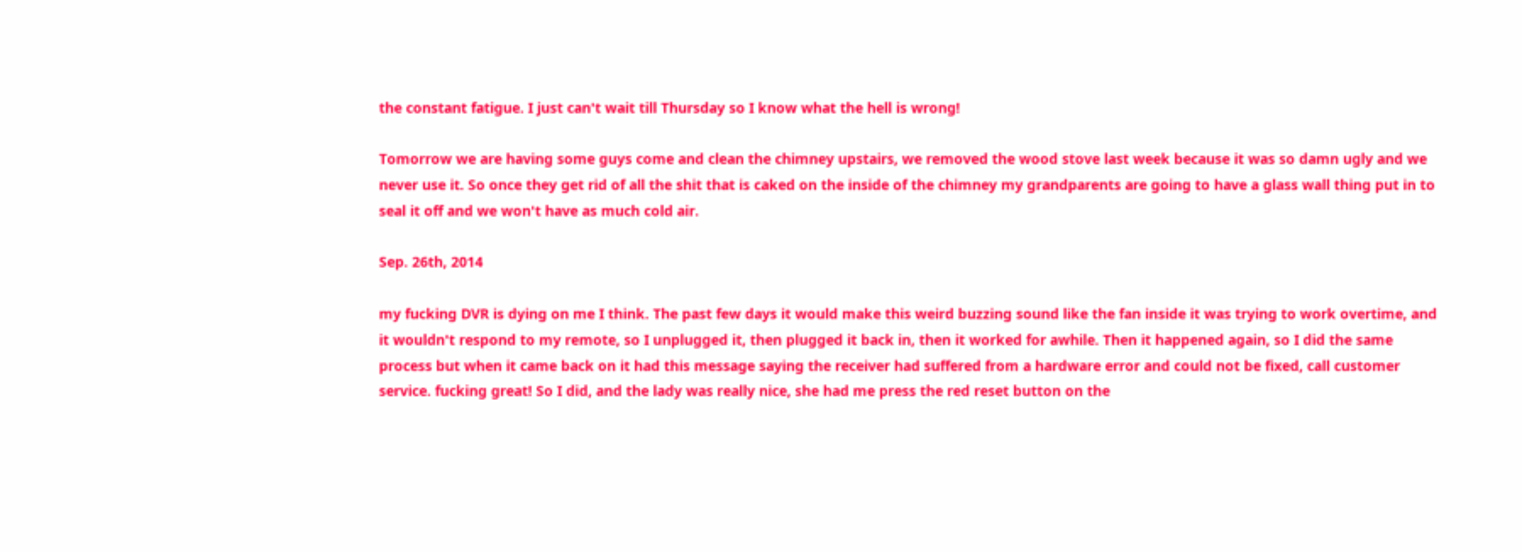the constant fatigue. I just can't wait till Thursday so I know what the hell is wrong!

Tomorrow we are having some guys come and clean the chimney upstairs, we removed the wood stove last week because it was so damn ugly and we never use it. So once they get rid of all the shit that is caked on the inside of the chimney my grandparents are going to have a glass wall thing put in to seal it off and we won't have as much cold air.

Sep. 26th, 2014

my fucking DVR is dying on me I think. The past few days it would make this weird buzzing sound like the fan inside it was trying to work overtime, and it wouldn't respond to my remote, so I unplugged it, then plugged it back in, then it worked for awhile. Then it happened again, so I did the same process but when it came back on it had this message saying the receiver had suffered from a hardware error and could not be fixed, call customer service. fucking great! So I did, and the lady was really nice, she had me press the red reset button on the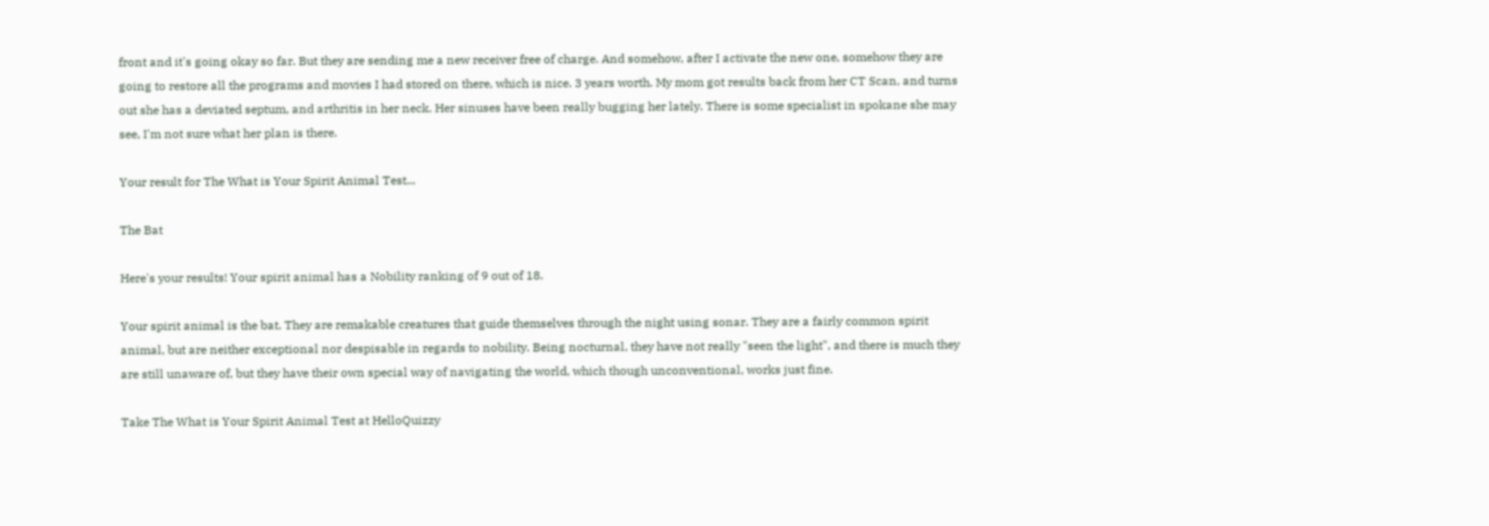front and it's going okay so far. But they are sending me a new receiver free of charge. And somehow, after I activate the new one, somehow they are going to restore all the programs and movies I had stored on there, which is nice. 3 years worth. My mom got results back from her CT Scan, and turns out she has a deviated septum, and arthritis in her neck. Her sinuses have been really bugging her lately. There is some specialist in spokane she may see, I'm not sure what her plan is there.

Your result for The What is Your Spirit Animal Test...

The Bat

Here's your results! Your spirit animal has a Nobility ranking of 9 out of 18.

Your spirit animal is the bat. They are remakable creatures that guide themselves through the night using sonar. They are a fairly common spirit animal, but are neither exceptional nor despisable in regards to nobility. Being nocturnal, they have not really "seen the light", and there is much they are still unaware of, but they have their own special way of navigating the world, which though unconventional, works just fine.

Take The What is Your Spirit Animal Test at HelloQuizzy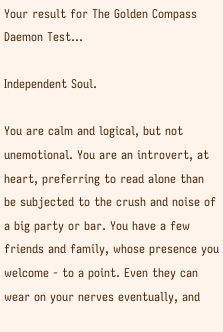Your result for The Golden Compass Daemon Test...

Independent Soul.

You are calm and logical, but not unemotional. You are an introvert, at heart, preferring to read alone than be subjected to the crush and noise of a big party or bar. You have a few friends and family, whose presence you welcome - to a point. Even they can wear on your nerves eventually, and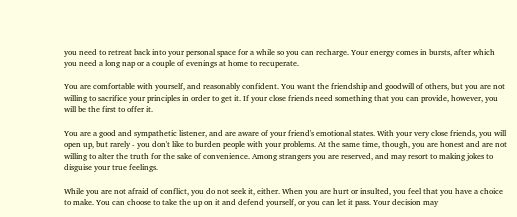you need to retreat back into your personal space for a while so you can recharge. Your energy comes in bursts, after which you need a long nap or a couple of evenings at home to recuperate.

You are comfortable with yourself, and reasonably confident. You want the friendship and goodwill of others, but you are not willing to sacrifice your principles in order to get it. If your close friends need something that you can provide, however, you will be the first to offer it.

You are a good and sympathetic listener, and are aware of your friend's emotional states. With your very close friends, you will open up, but rarely - you don't like to burden people with your problems. At the same time, though, you are honest and are not willing to alter the truth for the sake of convenience. Among strangers you are reserved, and may resort to making jokes to disguise your true feelings.

While you are not afraid of conflict, you do not seek it, either. When you are hurt or insulted, you feel that you have a choice to make. You can choose to take the up on it and defend yourself, or you can let it pass. Your decision may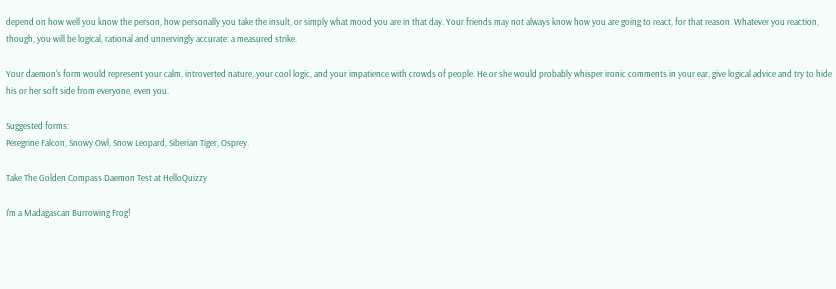depend on how well you know the person, how personally you take the insult, or simply what mood you are in that day. Your friends may not always know how you are going to react, for that reason. Whatever you reaction, though, you will be logical, rational and unnervingly accurate: a measured strike.

Your daemon's form would represent your calm, introverted nature, your cool logic, and your impatience with crowds of people. He or she would probably whisper ironic comments in your ear, give logical advice and try to hide his or her soft side from everyone, even you.

Suggested forms:
Peregrine Falcon, Snowy Owl, Snow Leopard, Siberian Tiger, Osprey.

Take The Golden Compass Daemon Test at HelloQuizzy

I'm a Madagascan Burrowing Frog!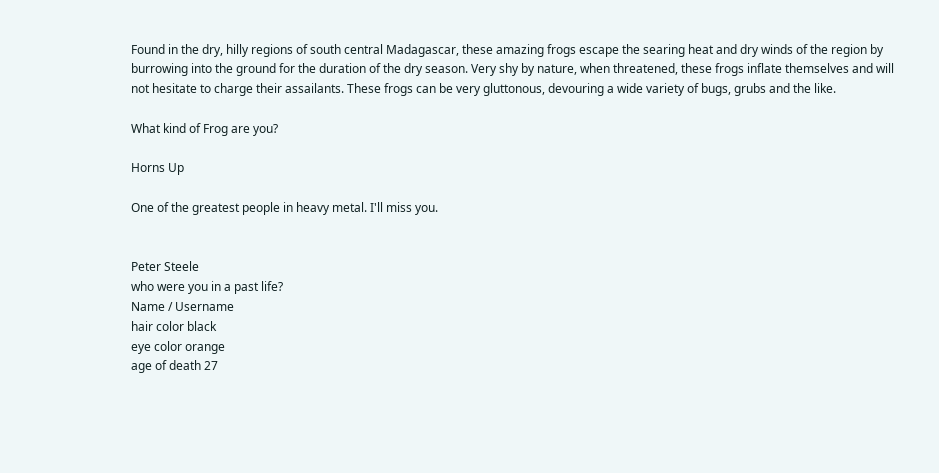Found in the dry, hilly regions of south central Madagascar, these amazing frogs escape the searing heat and dry winds of the region by burrowing into the ground for the duration of the dry season. Very shy by nature, when threatened, these frogs inflate themselves and will not hesitate to charge their assailants. These frogs can be very gluttonous, devouring a wide variety of bugs, grubs and the like.

What kind of Frog are you?

Horns Up

One of the greatest people in heavy metal. I'll miss you.


Peter Steele
who were you in a past life?
Name / Username
hair color black
eye color orange
age of death 27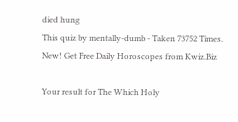died hung
This quiz by mentally-dumb - Taken 73752 Times.
New! Get Free Daily Horoscopes from Kwiz.Biz

Your result for The Which Holy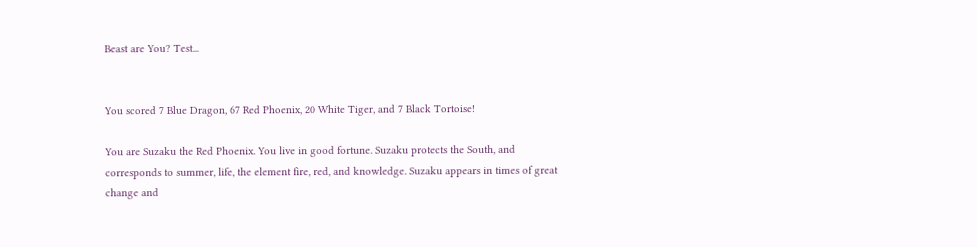Beast are You? Test...


You scored 7 Blue Dragon, 67 Red Phoenix, 20 White Tiger, and 7 Black Tortoise!

You are Suzaku the Red Phoenix. You live in good fortune. Suzaku protects the South, and corresponds to summer, life, the element fire, red, and knowledge. Suzaku appears in times of great change and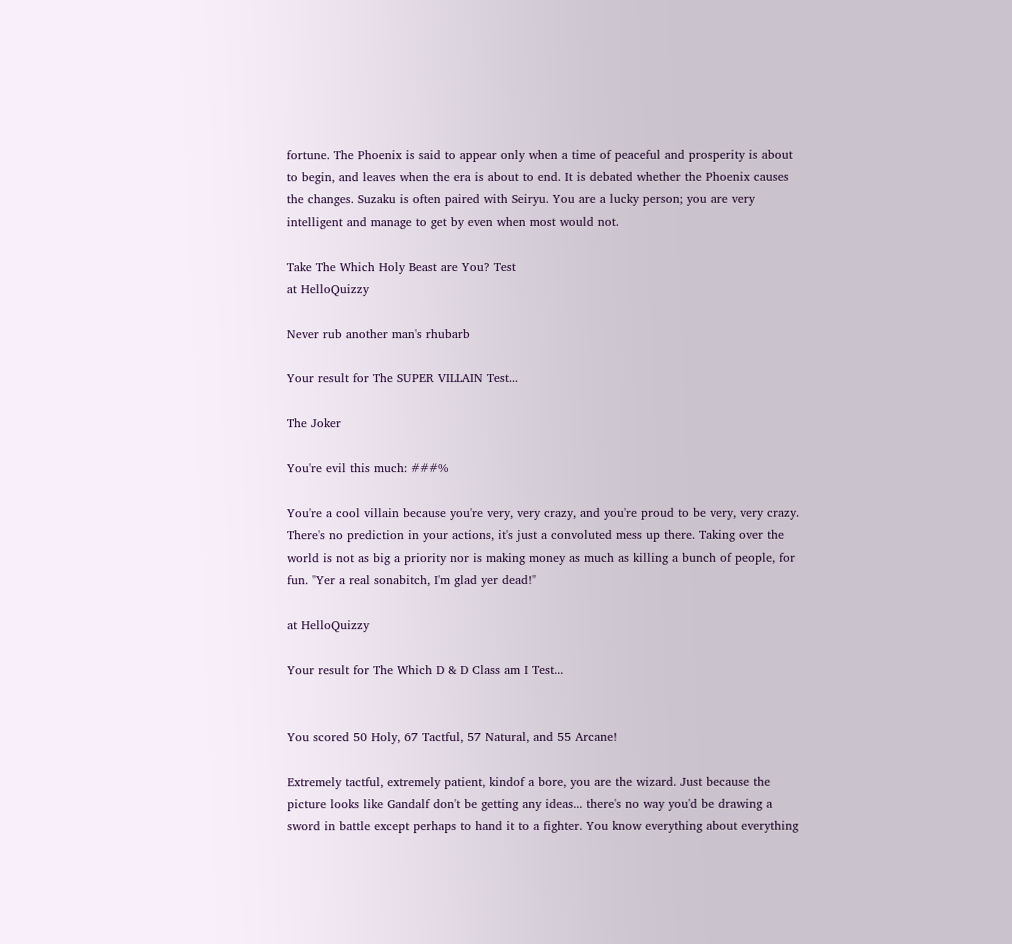fortune. The Phoenix is said to appear only when a time of peaceful and prosperity is about to begin, and leaves when the era is about to end. It is debated whether the Phoenix causes the changes. Suzaku is often paired with Seiryu. You are a lucky person; you are very intelligent and manage to get by even when most would not.

Take The Which Holy Beast are You? Test
at HelloQuizzy

Never rub another man's rhubarb

Your result for The SUPER VILLAIN Test...

The Joker

You're evil this much: ###%

You're a cool villain because you're very, very crazy, and you're proud to be very, very crazy. There's no prediction in your actions, it's just a convoluted mess up there. Taking over the world is not as big a priority nor is making money as much as killing a bunch of people, for fun. "Yer a real sonabitch, I'm glad yer dead!"

at HelloQuizzy

Your result for The Which D & D Class am I Test...


You scored 50 Holy, 67 Tactful, 57 Natural, and 55 Arcane!

Extremely tactful, extremely patient, kindof a bore, you are the wizard. Just because the picture looks like Gandalf don't be getting any ideas... there's no way you'd be drawing a sword in battle except perhaps to hand it to a fighter. You know everything about everything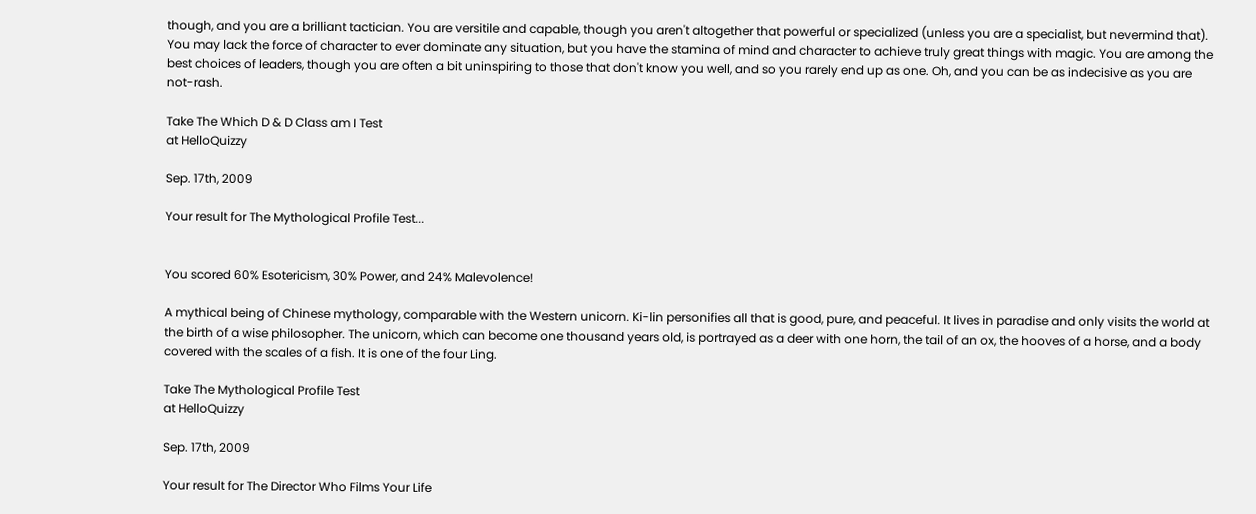though, and you are a brilliant tactician. You are versitile and capable, though you aren't altogether that powerful or specialized (unless you are a specialist, but nevermind that). You may lack the force of character to ever dominate any situation, but you have the stamina of mind and character to achieve truly great things with magic. You are among the best choices of leaders, though you are often a bit uninspiring to those that don't know you well, and so you rarely end up as one. Oh, and you can be as indecisive as you are not-rash.

Take The Which D & D Class am I Test
at HelloQuizzy

Sep. 17th, 2009

Your result for The Mythological Profile Test...


You scored 60% Esotericism, 30% Power, and 24% Malevolence!

A mythical being of Chinese mythology, comparable with the Western unicorn. Ki-lin personifies all that is good, pure, and peaceful. It lives in paradise and only visits the world at the birth of a wise philosopher. The unicorn, which can become one thousand years old, is portrayed as a deer with one horn, the tail of an ox, the hooves of a horse, and a body covered with the scales of a fish. It is one of the four Ling.

Take The Mythological Profile Test
at HelloQuizzy

Sep. 17th, 2009

Your result for The Director Who Films Your Life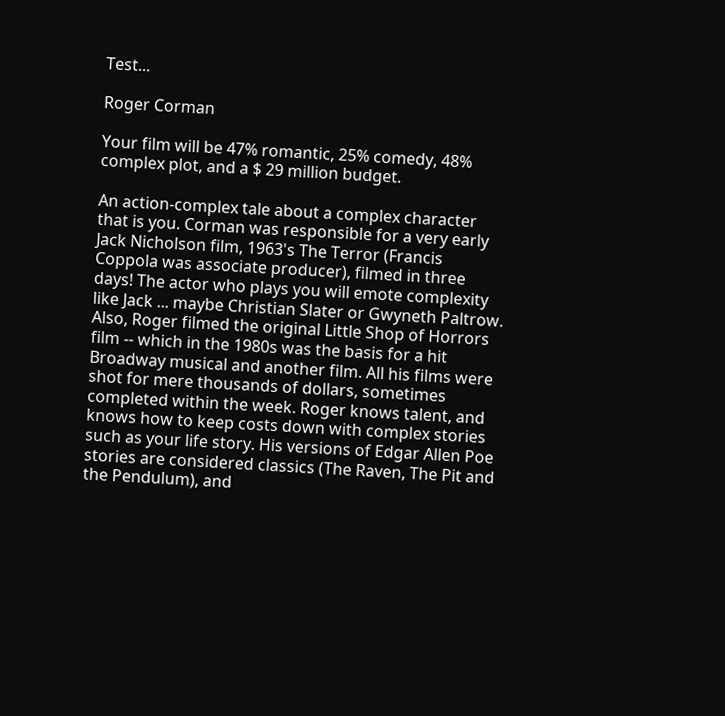Test...

Roger Corman

Your film will be 47% romantic, 25% comedy, 48% complex plot, and a $ 29 million budget.

An action-complex tale about a complex character that is you. Corman was responsible for a very early Jack Nicholson film, 1963's The Terror (Francis Coppola was associate producer), filmed in three days! The actor who plays you will emote complexity like Jack ... maybe Christian Slater or Gwyneth Paltrow. Also, Roger filmed the original Little Shop of Horrors film -- which in the 1980s was the basis for a hit Broadway musical and another film. All his films were shot for mere thousands of dollars, sometimes completed within the week. Roger knows talent, and knows how to keep costs down with complex stories such as your life story. His versions of Edgar Allen Poe stories are considered classics (The Raven, The Pit and the Pendulum), and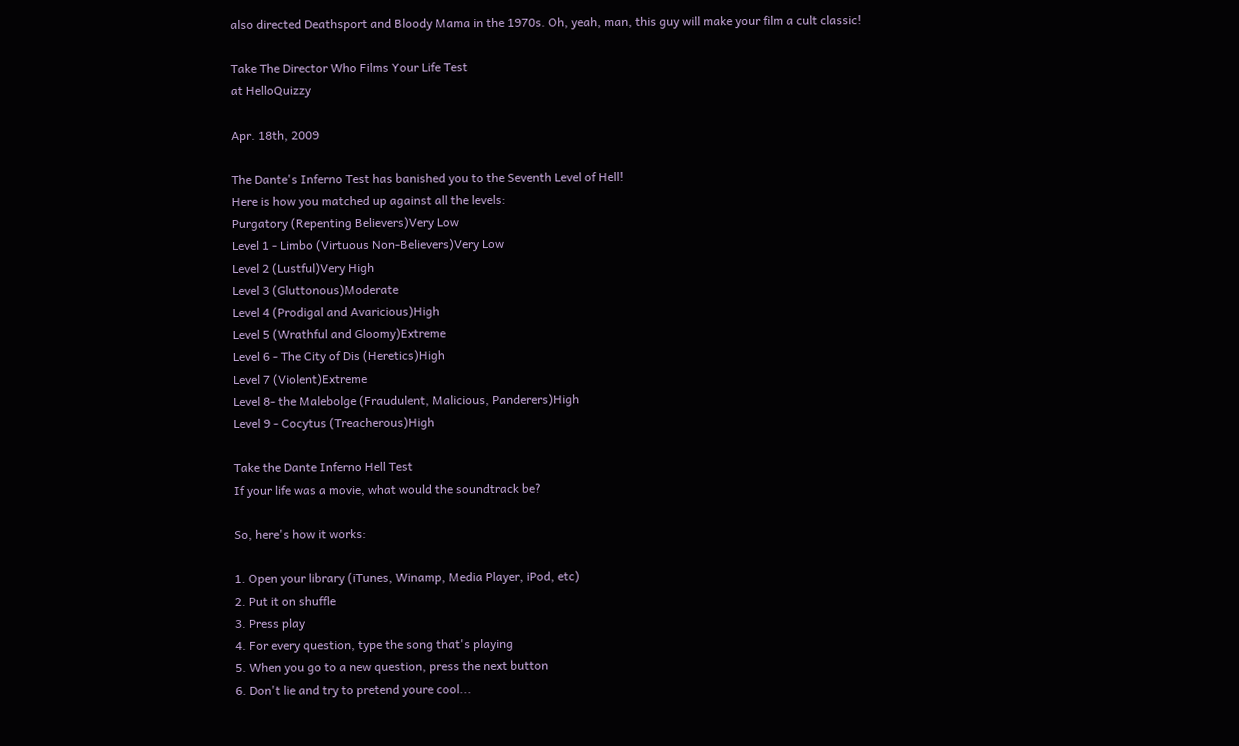also directed Deathsport and Bloody Mama in the 1970s. Oh, yeah, man, this guy will make your film a cult classic!

Take The Director Who Films Your Life Test
at HelloQuizzy

Apr. 18th, 2009

The Dante's Inferno Test has banished you to the Seventh Level of Hell!
Here is how you matched up against all the levels:
Purgatory (Repenting Believers)Very Low
Level 1 - Limbo (Virtuous Non-Believers)Very Low
Level 2 (Lustful)Very High
Level 3 (Gluttonous)Moderate
Level 4 (Prodigal and Avaricious)High
Level 5 (Wrathful and Gloomy)Extreme
Level 6 - The City of Dis (Heretics)High
Level 7 (Violent)Extreme
Level 8- the Malebolge (Fraudulent, Malicious, Panderers)High
Level 9 - Cocytus (Treacherous)High

Take the Dante Inferno Hell Test
If your life was a movie, what would the soundtrack be?

So, here's how it works:

1. Open your library (iTunes, Winamp, Media Player, iPod, etc)
2. Put it on shuffle
3. Press play
4. For every question, type the song that's playing
5. When you go to a new question, press the next button
6. Don't lie and try to pretend youre cool...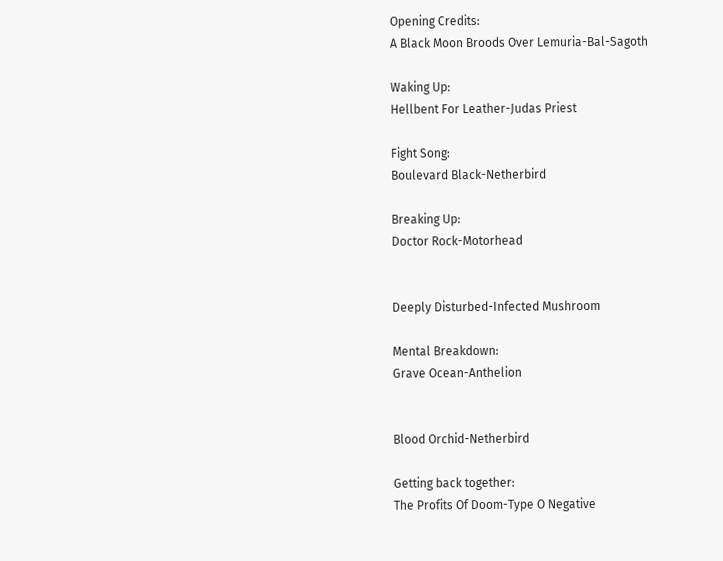Opening Credits:
A Black Moon Broods Over Lemuria-Bal-Sagoth

Waking Up:
Hellbent For Leather-Judas Priest

Fight Song:
Boulevard Black-Netherbird

Breaking Up:
Doctor Rock-Motorhead


Deeply Disturbed-Infected Mushroom

Mental Breakdown:
Grave Ocean-Anthelion


Blood Orchid-Netherbird

Getting back together:
The Profits Of Doom-Type O Negative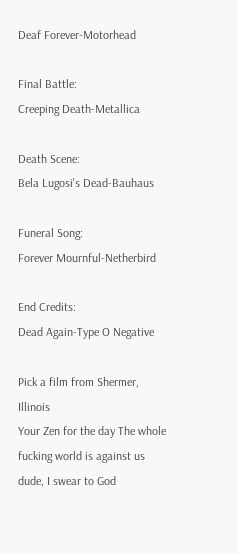Deaf Forever-Motorhead

Final Battle:
Creeping Death-Metallica

Death Scene:
Bela Lugosi's Dead-Bauhaus

Funeral Song:
Forever Mournful-Netherbird

End Credits:
Dead Again-Type O Negative

Pick a film from Shermer, Illinois
Your Zen for the day The whole fucking world is against us dude, I swear to God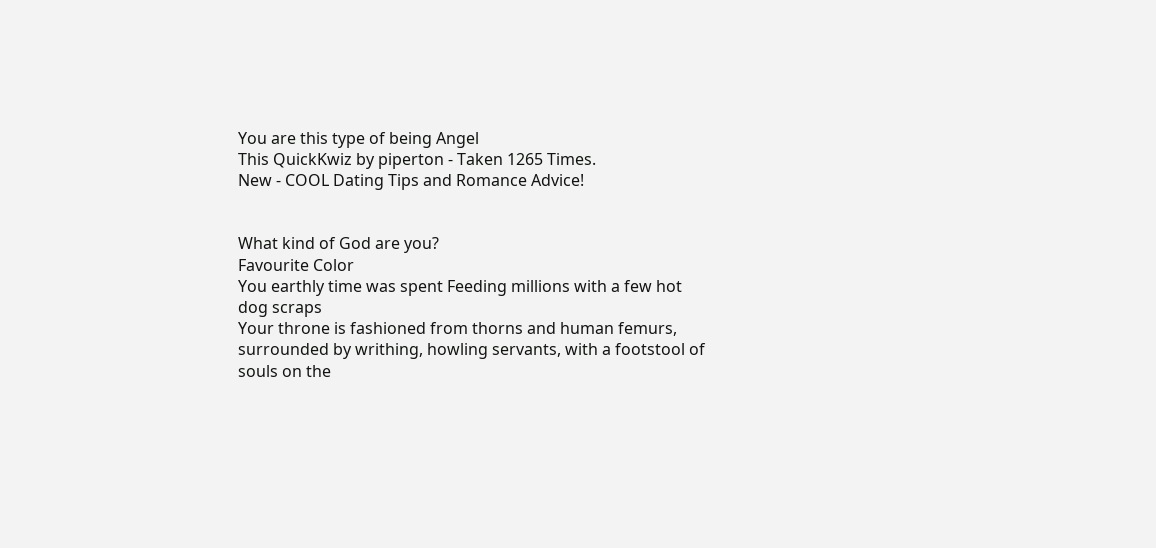You are this type of being Angel
This QuickKwiz by piperton - Taken 1265 Times.
New - COOL Dating Tips and Romance Advice!


What kind of God are you?
Favourite Color
You earthly time was spent Feeding millions with a few hot dog scraps
Your throne is fashioned from thorns and human femurs, surrounded by writhing, howling servants, with a footstool of souls on the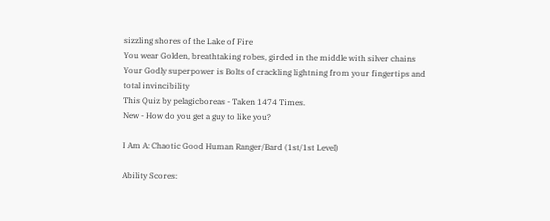sizzling shores of the Lake of Fire
You wear Golden, breathtaking robes, girded in the middle with silver chains
Your Godly superpower is Bolts of crackling lightning from your fingertips and total invincibility
This Quiz by pelagicboreas - Taken 1474 Times.
New - How do you get a guy to like you?

I Am A: Chaotic Good Human Ranger/Bard (1st/1st Level)

Ability Scores: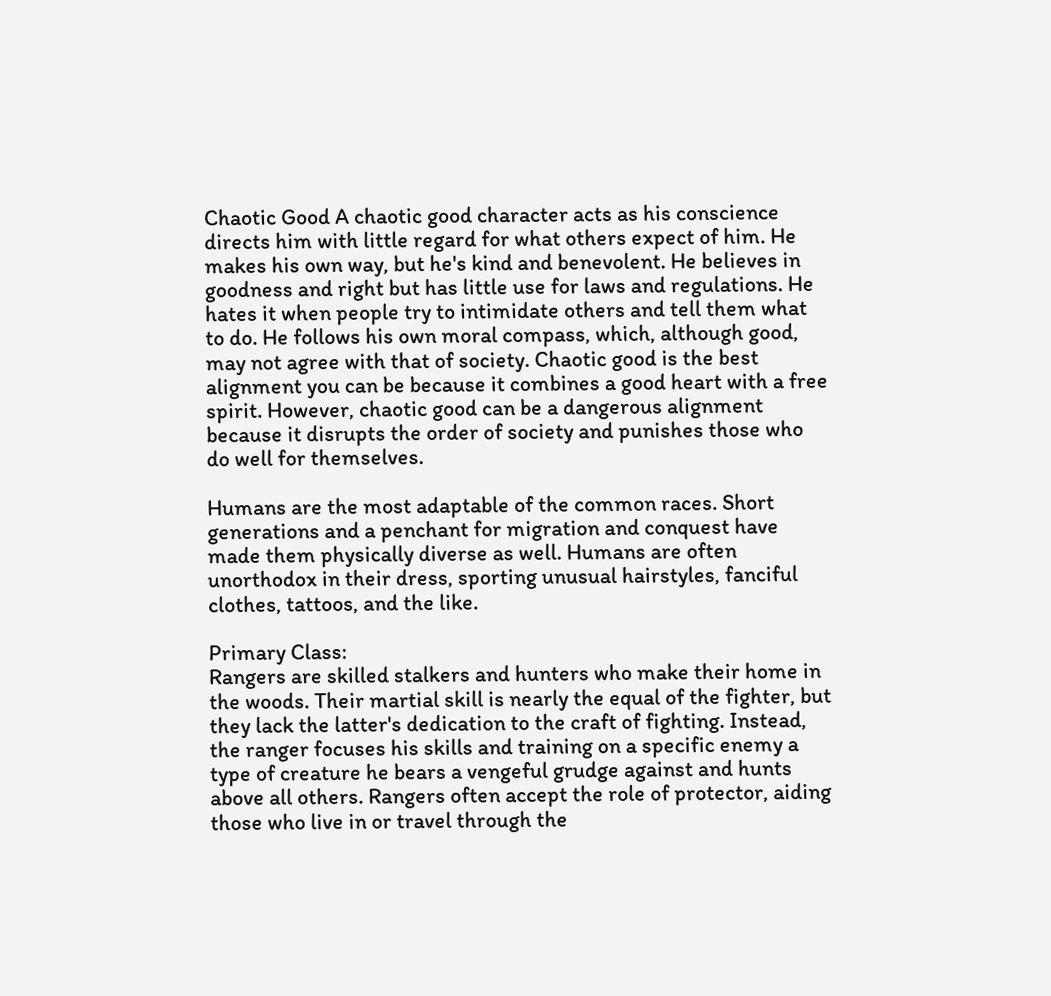Chaotic Good A chaotic good character acts as his conscience directs him with little regard for what others expect of him. He makes his own way, but he's kind and benevolent. He believes in goodness and right but has little use for laws and regulations. He hates it when people try to intimidate others and tell them what to do. He follows his own moral compass, which, although good, may not agree with that of society. Chaotic good is the best alignment you can be because it combines a good heart with a free spirit. However, chaotic good can be a dangerous alignment because it disrupts the order of society and punishes those who do well for themselves.

Humans are the most adaptable of the common races. Short generations and a penchant for migration and conquest have made them physically diverse as well. Humans are often unorthodox in their dress, sporting unusual hairstyles, fanciful clothes, tattoos, and the like.

Primary Class:
Rangers are skilled stalkers and hunters who make their home in the woods. Their martial skill is nearly the equal of the fighter, but they lack the latter's dedication to the craft of fighting. Instead, the ranger focuses his skills and training on a specific enemy a type of creature he bears a vengeful grudge against and hunts above all others. Rangers often accept the role of protector, aiding those who live in or travel through the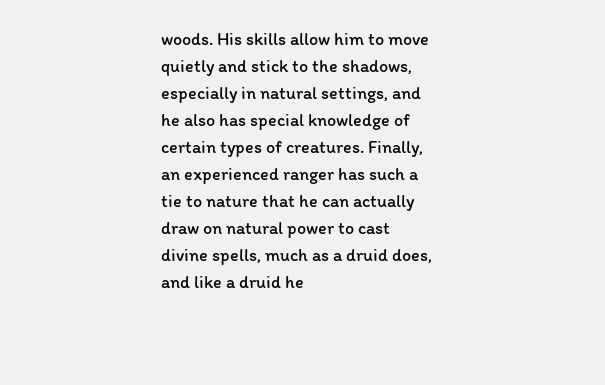woods. His skills allow him to move quietly and stick to the shadows, especially in natural settings, and he also has special knowledge of certain types of creatures. Finally, an experienced ranger has such a tie to nature that he can actually draw on natural power to cast divine spells, much as a druid does, and like a druid he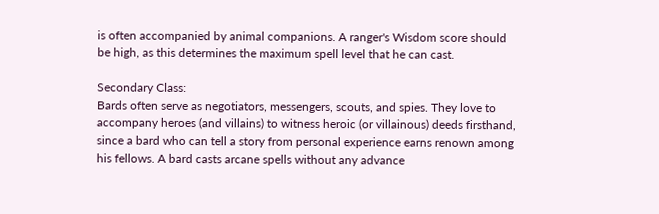is often accompanied by animal companions. A ranger's Wisdom score should be high, as this determines the maximum spell level that he can cast.

Secondary Class:
Bards often serve as negotiators, messengers, scouts, and spies. They love to accompany heroes (and villains) to witness heroic (or villainous) deeds firsthand, since a bard who can tell a story from personal experience earns renown among his fellows. A bard casts arcane spells without any advance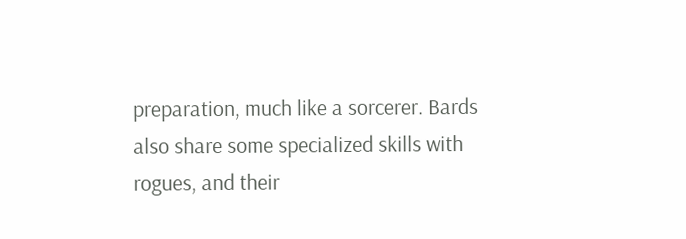preparation, much like a sorcerer. Bards also share some specialized skills with rogues, and their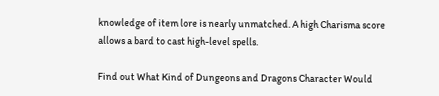knowledge of item lore is nearly unmatched. A high Charisma score allows a bard to cast high-level spells.

Find out What Kind of Dungeons and Dragons Character Would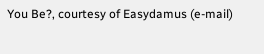You Be?, courtesy of Easydamus (e-mail)